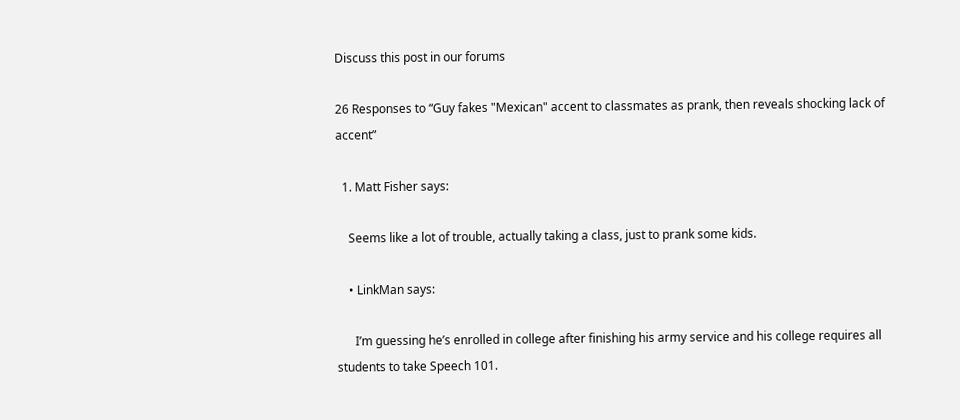Discuss this post in our forums

26 Responses to “Guy fakes "Mexican" accent to classmates as prank, then reveals shocking lack of accent”

  1. Matt Fisher says:

    Seems like a lot of trouble, actually taking a class, just to prank some kids.

    • LinkMan says:

      I’m guessing he’s enrolled in college after finishing his army service and his college requires all students to take Speech 101.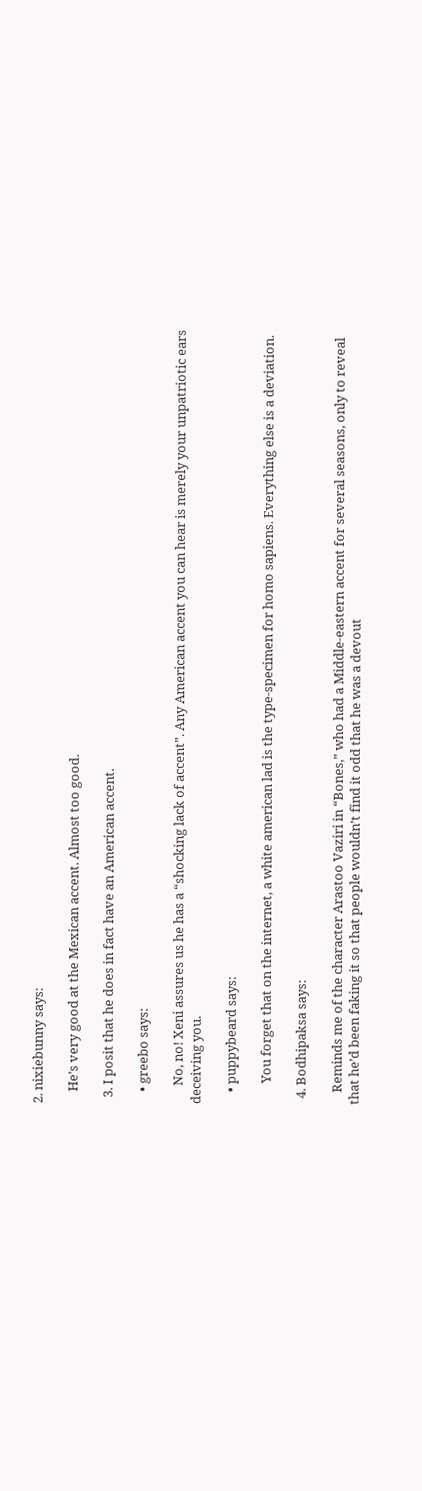2. nixiebunny says:

    He’s very good at the Mexican accent. Almost too good.

  3. I posit that he does in fact have an American accent.

    • greebo says:

      No, no! Xeni assures us he has a “shocking lack of accent”. Any American accent you can hear is merely your unpatriotic ears deceiving you.

    • puppybeard says:

       You forget that on the internet, a white american lad is the type-specimen for homo sapiens. Everything else is a deviation.

  4. Bodhipaksa says:

    Reminds me of the character Arastoo Vaziri in “Bones,” who had a Middle-eastern accent for several seasons, only to reveal that he’d been faking it so that people wouldn’t find it odd that he was a devout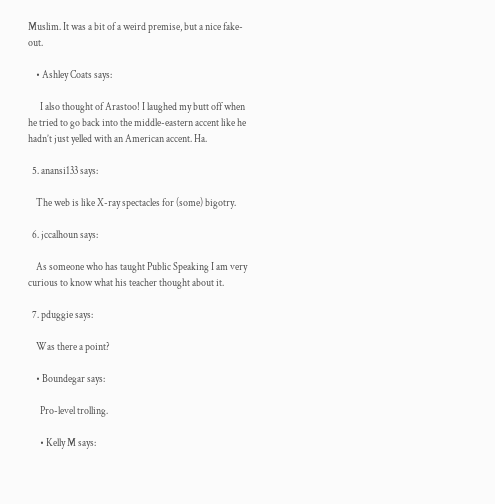Muslim. It was a bit of a weird premise, but a nice fake-out.

    • Ashley Coats says:

      I also thought of Arastoo! I laughed my butt off when he tried to go back into the middle-eastern accent like he hadn’t just yelled with an American accent. Ha.

  5. anansi133 says:

    The web is like X-ray spectacles for (some) bigotry.

  6. jccalhoun says:

    As someone who has taught Public Speaking I am very curious to know what his teacher thought about it.

  7. pduggie says:

    Was there a point?

    • Boundegar says:

      Pro-level trolling.

      • Kelly M says: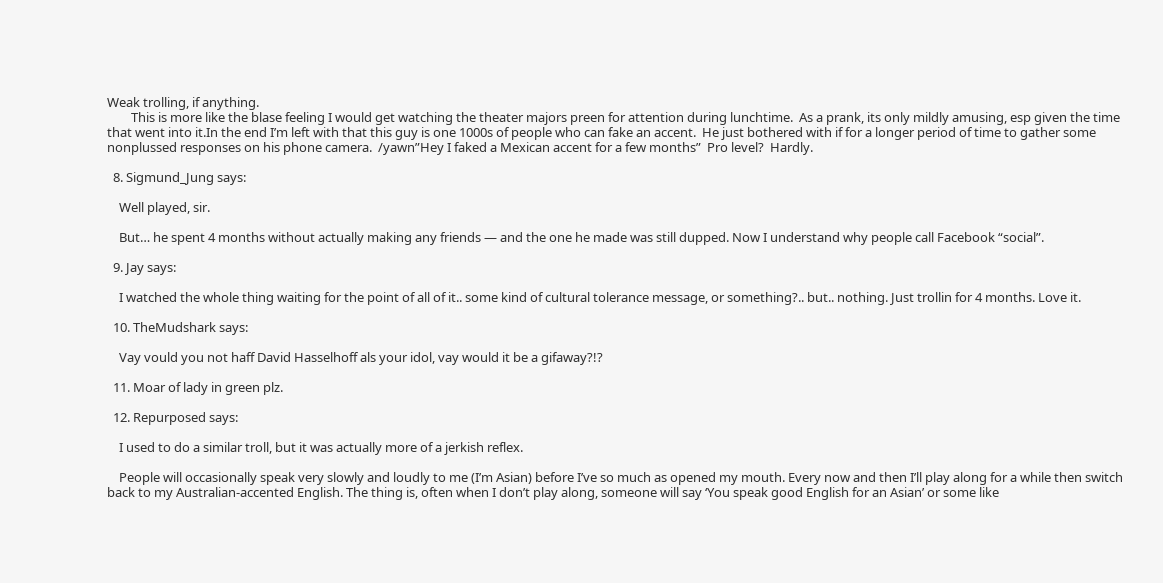Weak trolling, if anything.
        This is more like the blase feeling I would get watching the theater majors preen for attention during lunchtime.  As a prank, its only mildly amusing, esp given the time that went into it.In the end I’m left with that this guy is one 1000s of people who can fake an accent.  He just bothered with if for a longer period of time to gather some nonplussed responses on his phone camera.  /yawn”Hey I faked a Mexican accent for a few months”  Pro level?  Hardly.

  8. Sigmund_Jung says:

    Well played, sir.

    But… he spent 4 months without actually making any friends — and the one he made was still dupped. Now I understand why people call Facebook “social”.

  9. Jay says:

    I watched the whole thing waiting for the point of all of it.. some kind of cultural tolerance message, or something?.. but.. nothing. Just trollin for 4 months. Love it.

  10. TheMudshark says:

    Vay vould you not haff David Hasselhoff als your idol, vay would it be a gifaway?!?

  11. Moar of lady in green plz.

  12. Repurposed says:

    I used to do a similar troll, but it was actually more of a jerkish reflex.

    People will occasionally speak very slowly and loudly to me (I’m Asian) before I’ve so much as opened my mouth. Every now and then I’ll play along for a while then switch back to my Australian-accented English. The thing is, often when I don’t play along, someone will say ‘You speak good English for an Asian’ or some like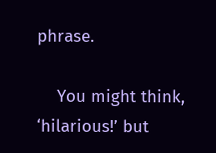phrase.

    You might think, ‘hilarious!’ but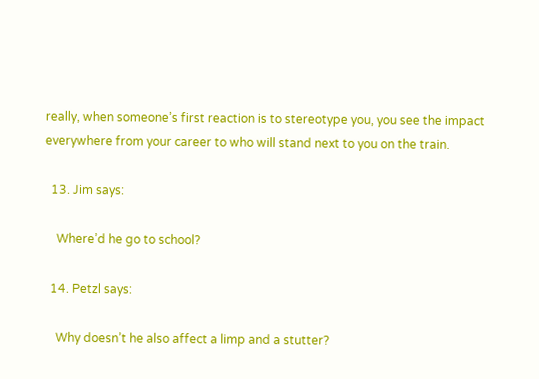really, when someone’s first reaction is to stereotype you, you see the impact everywhere from your career to who will stand next to you on the train.

  13. Jim says:

    Where’d he go to school?

  14. Petzl says:

    Why doesn’t he also affect a limp and a stutter?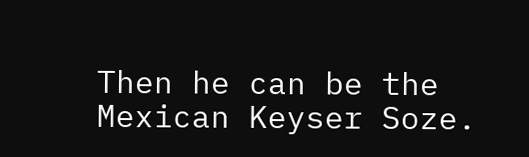Then he can be the Mexican Keyser Soze.